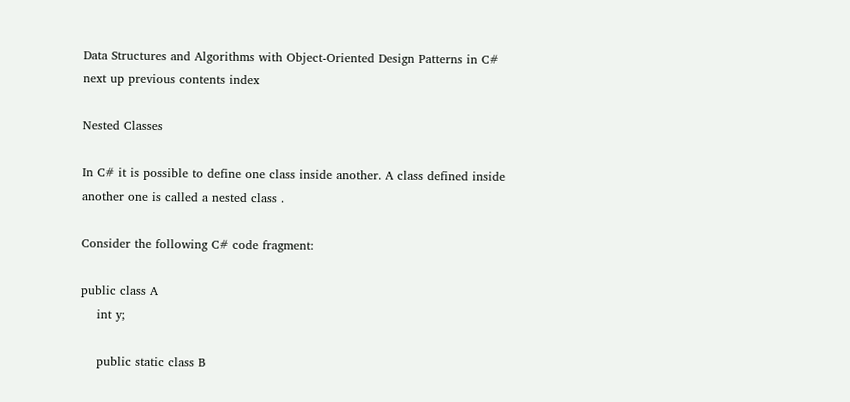Data Structures and Algorithms with Object-Oriented Design Patterns in C#
next up previous contents index

Nested Classes

In C# it is possible to define one class inside another. A class defined inside another one is called a nested class .

Consider the following C# code fragment:

public class A
    int y;

    public static class B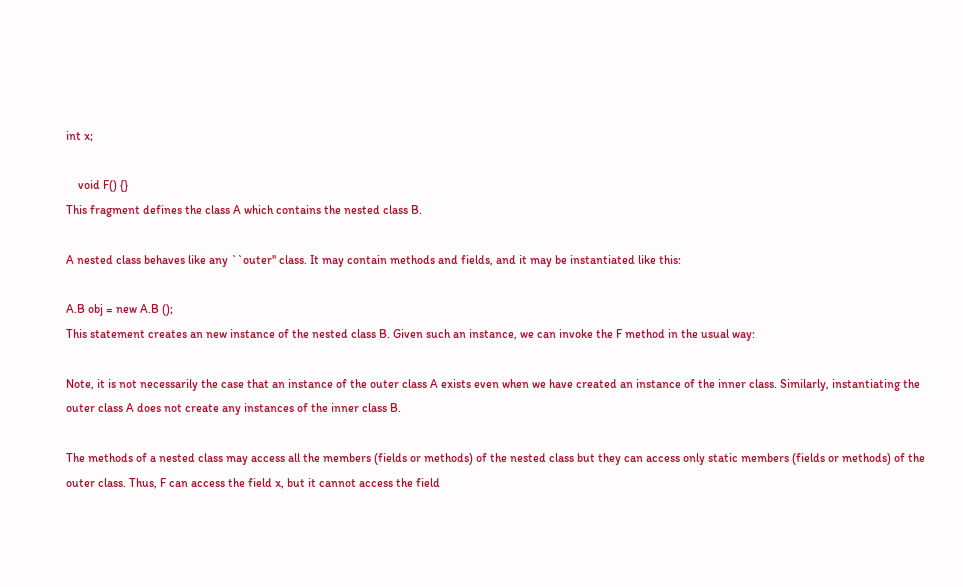int x;

    void F() {}
This fragment defines the class A which contains the nested class B.

A nested class behaves like any ``outer'' class. It may contain methods and fields, and it may be instantiated like this:

A.B obj = new A.B ();
This statement creates an new instance of the nested class B. Given such an instance, we can invoke the F method in the usual way:

Note, it is not necessarily the case that an instance of the outer class A exists even when we have created an instance of the inner class. Similarly, instantiating the outer class A does not create any instances of the inner class B.

The methods of a nested class may access all the members (fields or methods) of the nested class but they can access only static members (fields or methods) of the outer class. Thus, F can access the field x, but it cannot access the field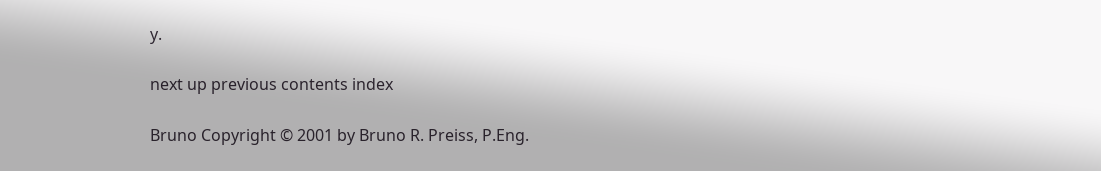y.

next up previous contents index

Bruno Copyright © 2001 by Bruno R. Preiss, P.Eng.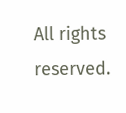All rights reserved.